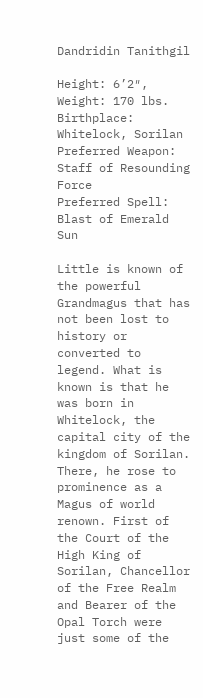Dandridin Tanithgil

Height: 6’2″, Weight: 170 lbs.
Birthplace: Whitelock, Sorilan
Preferred Weapon: Staff of Resounding Force
Preferred Spell: Blast of Emerald Sun

Little is known of the powerful Grandmagus that has not been lost to history or converted to legend. What is known is that he was born in Whitelock, the capital city of the kingdom of Sorilan. There, he rose to prominence as a Magus of world renown. First of the Court of the High King of Sorilan, Chancellor of the Free Realm and Bearer of the Opal Torch were just some of the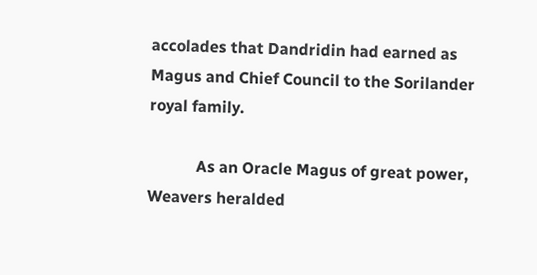accolades that Dandridin had earned as Magus and Chief Council to the Sorilander royal family.

            As an Oracle Magus of great power, Weavers heralded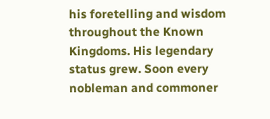his foretelling and wisdom throughout the Known Kingdoms. His legendary status grew. Soon every nobleman and commoner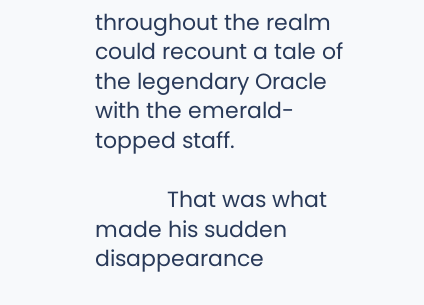throughout the realm could recount a tale of the legendary Oracle with the emerald-topped staff.

            That was what made his sudden disappearance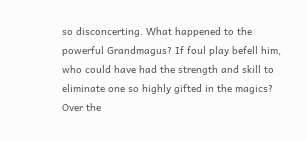so disconcerting. What happened to the powerful Grandmagus? If foul play befell him, who could have had the strength and skill to eliminate one so highly gifted in the magics? Over the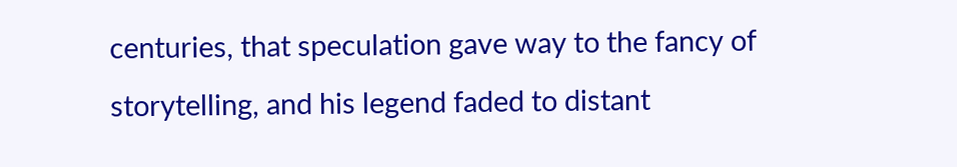centuries, that speculation gave way to the fancy of storytelling, and his legend faded to distant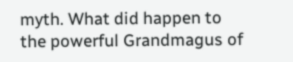myth. What did happen to the powerful Grandmagus of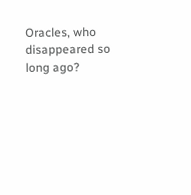Oracles, who disappeared so long ago?